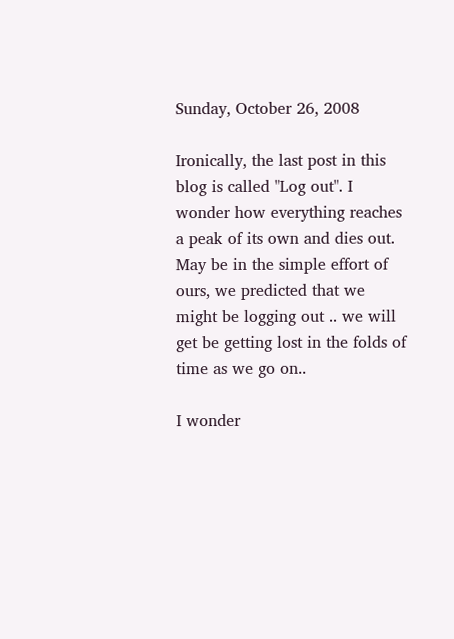Sunday, October 26, 2008

Ironically, the last post in this blog is called "Log out". I wonder how everything reaches a peak of its own and dies out. May be in the simple effort of ours, we predicted that we might be logging out .. we will get be getting lost in the folds of time as we go on..

I wonder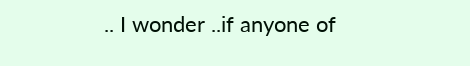.. I wonder ..if anyone of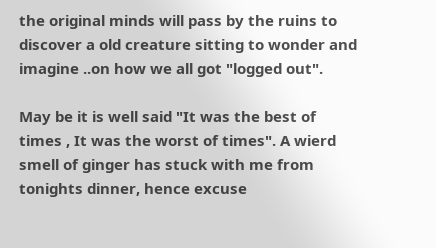the original minds will pass by the ruins to discover a old creature sitting to wonder and imagine ..on how we all got "logged out".

May be it is well said "It was the best of times , It was the worst of times". A wierd smell of ginger has stuck with me from tonights dinner, hence excuse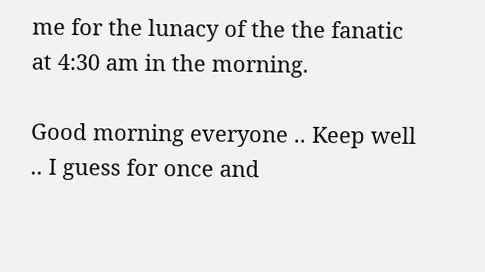me for the lunacy of the the fanatic at 4:30 am in the morning.

Good morning everyone .. Keep well .. I guess for once and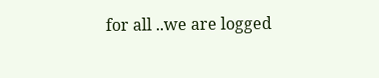for all ..we are logged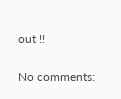out !!

No comments: